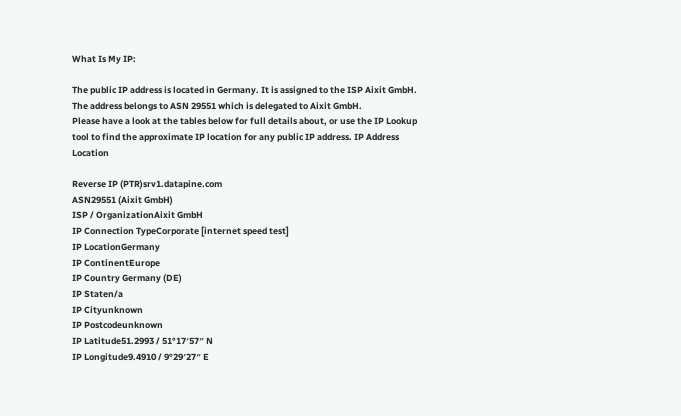What Is My IP:

The public IP address is located in Germany. It is assigned to the ISP Aixit GmbH. The address belongs to ASN 29551 which is delegated to Aixit GmbH.
Please have a look at the tables below for full details about, or use the IP Lookup tool to find the approximate IP location for any public IP address. IP Address Location

Reverse IP (PTR)srv1.datapine.com
ASN29551 (Aixit GmbH)
ISP / OrganizationAixit GmbH
IP Connection TypeCorporate [internet speed test]
IP LocationGermany
IP ContinentEurope
IP Country Germany (DE)
IP Staten/a
IP Cityunknown
IP Postcodeunknown
IP Latitude51.2993 / 51°17′57″ N
IP Longitude9.4910 / 9°29′27″ E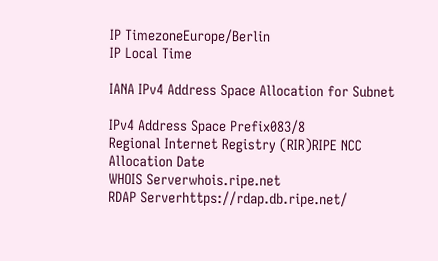IP TimezoneEurope/Berlin
IP Local Time

IANA IPv4 Address Space Allocation for Subnet

IPv4 Address Space Prefix083/8
Regional Internet Registry (RIR)RIPE NCC
Allocation Date
WHOIS Serverwhois.ripe.net
RDAP Serverhttps://rdap.db.ripe.net/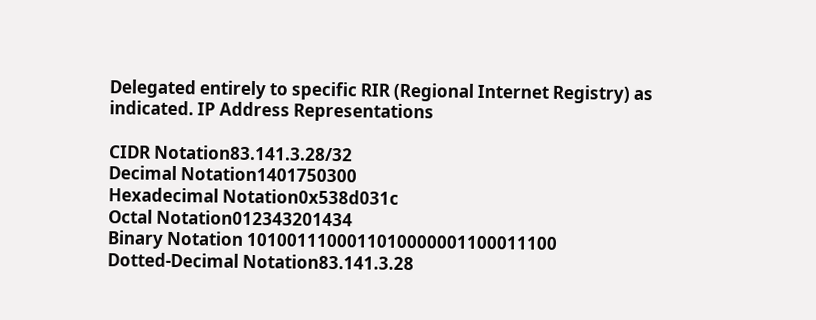Delegated entirely to specific RIR (Regional Internet Registry) as indicated. IP Address Representations

CIDR Notation83.141.3.28/32
Decimal Notation1401750300
Hexadecimal Notation0x538d031c
Octal Notation012343201434
Binary Notation 1010011100011010000001100011100
Dotted-Decimal Notation83.141.3.28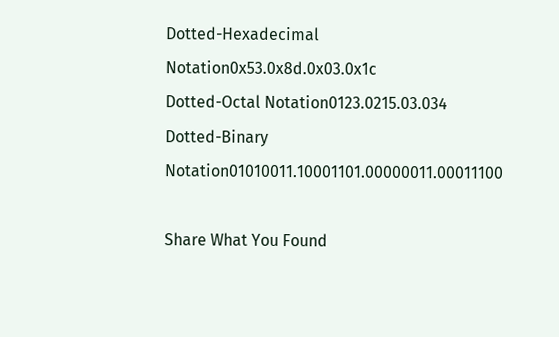Dotted-Hexadecimal Notation0x53.0x8d.0x03.0x1c
Dotted-Octal Notation0123.0215.03.034
Dotted-Binary Notation01010011.10001101.00000011.00011100

Share What You Found